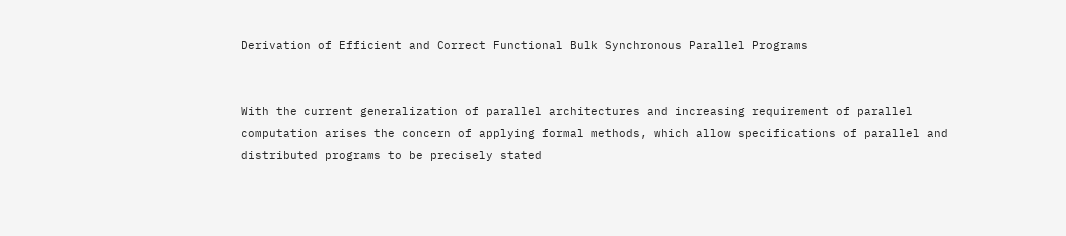Derivation of Efficient and Correct Functional Bulk Synchronous Parallel Programs


With the current generalization of parallel architectures and increasing requirement of parallel computation arises the concern of applying formal methods, which allow specifications of parallel and distributed programs to be precisely stated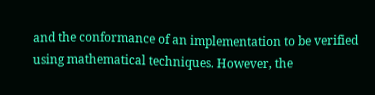and the conformance of an implementation to be verified using mathematical techniques. However, the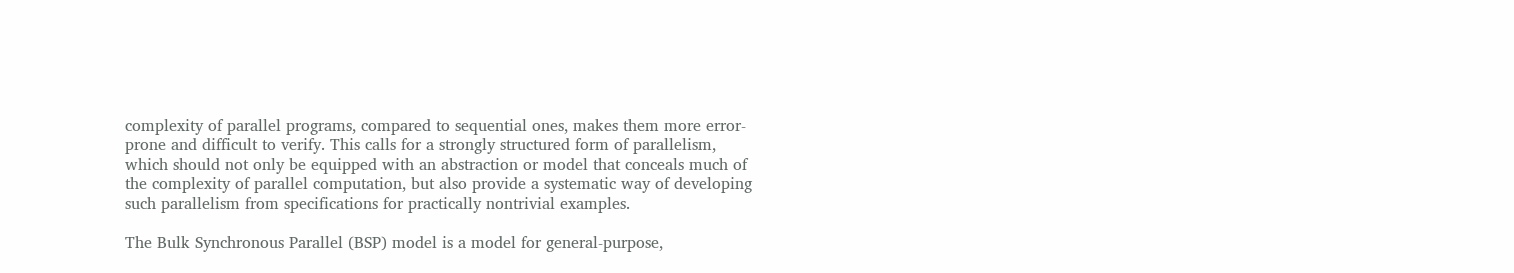complexity of parallel programs, compared to sequential ones, makes them more error-prone and difficult to verify. This calls for a strongly structured form of parallelism, which should not only be equipped with an abstraction or model that conceals much of the complexity of parallel computation, but also provide a systematic way of developing such parallelism from specifications for practically nontrivial examples.

The Bulk Synchronous Parallel (BSP) model is a model for general-purpose,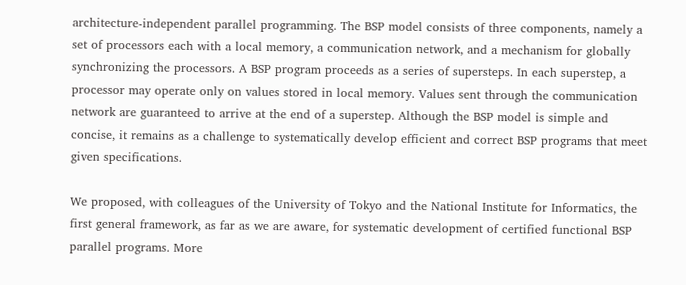architecture-independent parallel programming. The BSP model consists of three components, namely a set of processors each with a local memory, a communication network, and a mechanism for globally synchronizing the processors. A BSP program proceeds as a series of supersteps. In each superstep, a processor may operate only on values stored in local memory. Values sent through the communication network are guaranteed to arrive at the end of a superstep. Although the BSP model is simple and concise, it remains as a challenge to systematically develop efficient and correct BSP programs that meet given specifications.

We proposed, with colleagues of the University of Tokyo and the National Institute for Informatics, the first general framework, as far as we are aware, for systematic development of certified functional BSP parallel programs. More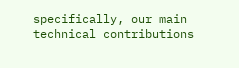specifically, our main technical contributions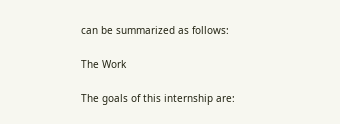can be summarized as follows:

The Work

The goals of this internship are: